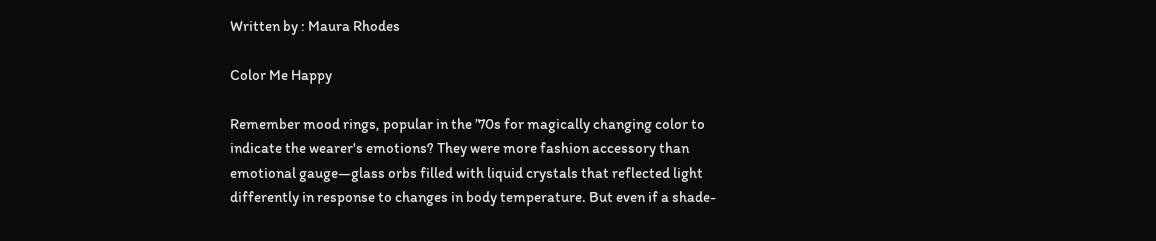Written by : Maura Rhodes

Color Me Happy

Remember mood rings, popular in the ’70s for magically changing color to indicate the wearer's emotions? They were more fashion accessory than emotional gauge—glass orbs filled with liquid crystals that reflected light differently in response to changes in body temperature. But even if a shade-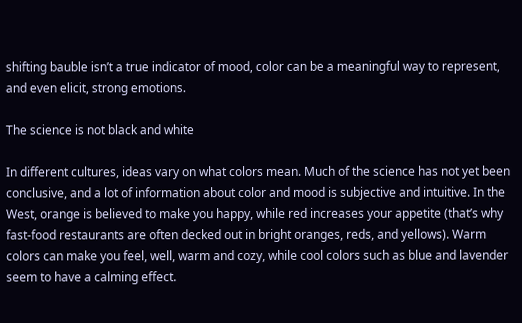shifting bauble isn’t a true indicator of mood, color can be a meaningful way to represent, and even elicit, strong emotions.

The science is not black and white

In different cultures, ideas vary on what colors mean. Much of the science has not yet been conclusive, and a lot of information about color and mood is subjective and intuitive. In the West, orange is believed to make you happy, while red increases your appetite (that’s why fast-food restaurants are often decked out in bright oranges, reds, and yellows). Warm colors can make you feel, well, warm and cozy, while cool colors such as blue and lavender seem to have a calming effect.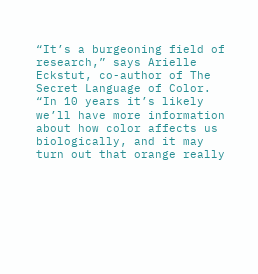“It’s a burgeoning field of research,” says Arielle Eckstut, co-author of The Secret Language of Color. “In 10 years it’s likely we’ll have more information about how color affects us biologically, and it may turn out that orange really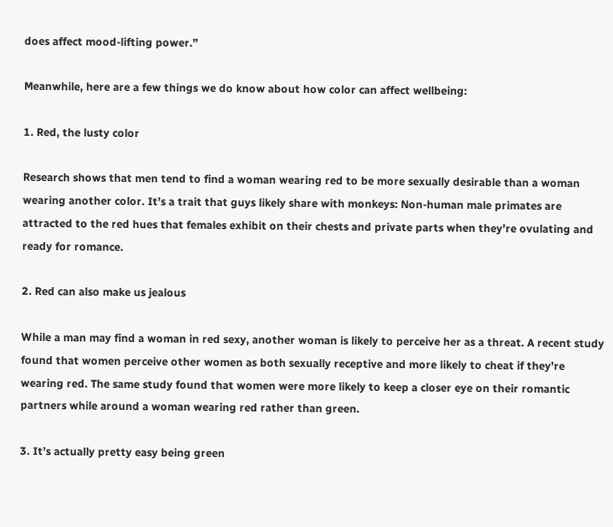does affect mood-lifting power.”

Meanwhile, here are a few things we do know about how color can affect wellbeing:

1. Red, the lusty color

Research shows that men tend to find a woman wearing red to be more sexually desirable than a woman wearing another color. It’s a trait that guys likely share with monkeys: Non-human male primates are attracted to the red hues that females exhibit on their chests and private parts when they’re ovulating and ready for romance.

2. Red can also make us jealous

While a man may find a woman in red sexy, another woman is likely to perceive her as a threat. A recent study found that women perceive other women as both sexually receptive and more likely to cheat if they’re wearing red. The same study found that women were more likely to keep a closer eye on their romantic partners while around a woman wearing red rather than green.

3. It’s actually pretty easy being green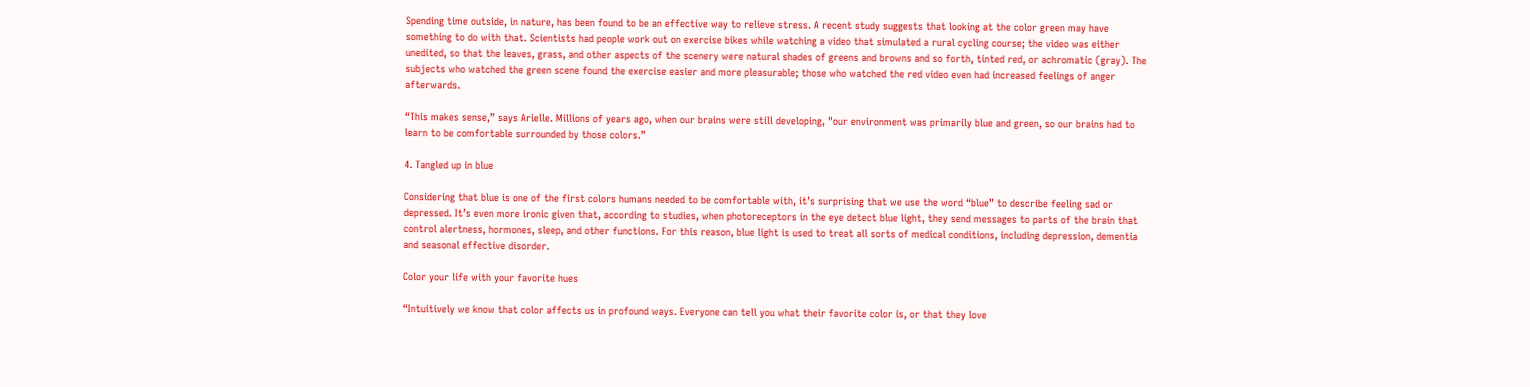Spending time outside, in nature, has been found to be an effective way to relieve stress. A recent study suggests that looking at the color green may have something to do with that. Scientists had people work out on exercise bikes while watching a video that simulated a rural cycling course; the video was either unedited, so that the leaves, grass, and other aspects of the scenery were natural shades of greens and browns and so forth, tinted red, or achromatic (gray). The subjects who watched the green scene found the exercise easier and more pleasurable; those who watched the red video even had increased feelings of anger afterwards.

“This makes sense,” says Arielle. Millions of years ago, when our brains were still developing, "our environment was primarily blue and green, so our brains had to learn to be comfortable surrounded by those colors.”

4. Tangled up in blue

Considering that blue is one of the first colors humans needed to be comfortable with, it’s surprising that we use the word “blue” to describe feeling sad or depressed. It’s even more ironic given that, according to studies, when photoreceptors in the eye detect blue light, they send messages to parts of the brain that control alertness, hormones, sleep, and other functions. For this reason, blue light is used to treat all sorts of medical conditions, including depression, dementia and seasonal effective disorder.

Color your life with your favorite hues

“Intuitively we know that color affects us in profound ways. Everyone can tell you what their favorite color is, or that they love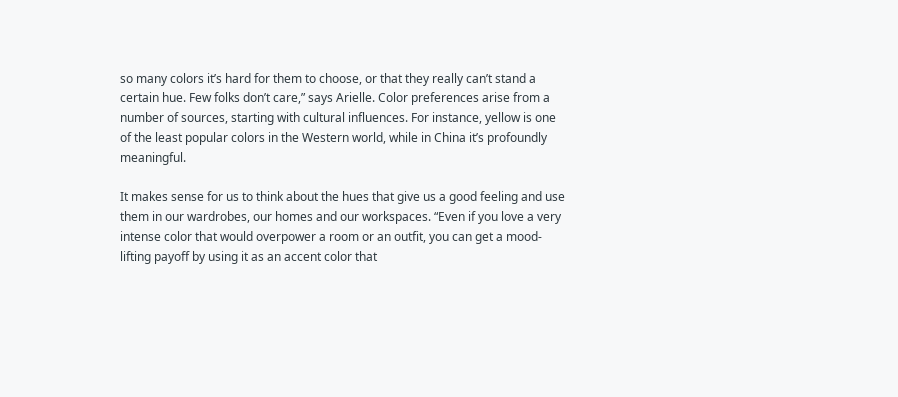so many colors it’s hard for them to choose, or that they really can’t stand a certain hue. Few folks don’t care,” says Arielle. Color preferences arise from a number of sources, starting with cultural influences. For instance, yellow is one of the least popular colors in the Western world, while in China it’s profoundly meaningful.

It makes sense for us to think about the hues that give us a good feeling and use them in our wardrobes, our homes and our workspaces. “Even if you love a very intense color that would overpower a room or an outfit, you can get a mood-lifting payoff by using it as an accent color that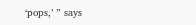‘pops,’ ” says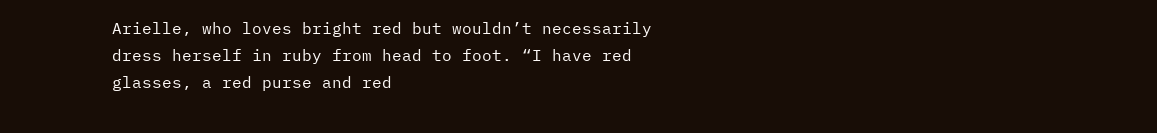Arielle, who loves bright red but wouldn’t necessarily dress herself in ruby from head to foot. “I have red glasses, a red purse and red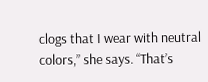clogs that I wear with neutral colors,” she says. “That’s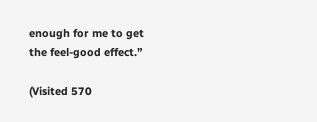enough for me to get the feel-good effect.”

(Visited 570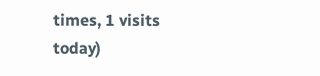times, 1 visits today)